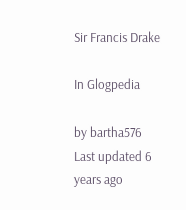Sir Francis Drake

In Glogpedia

by bartha576
Last updated 6 years ago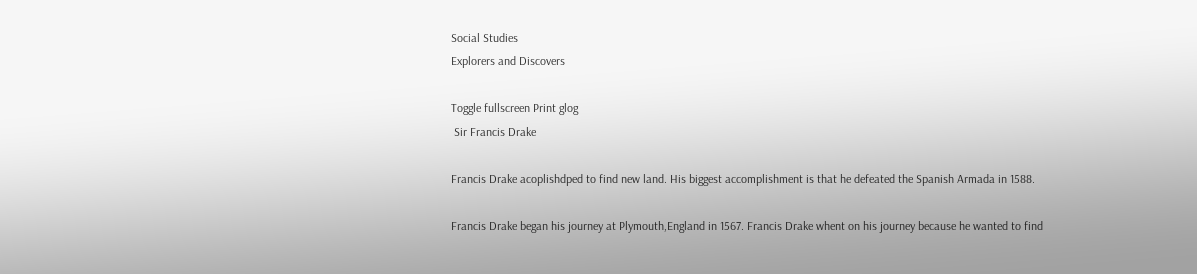Social Studies
Explorers and Discovers

Toggle fullscreen Print glog
 Sir Francis Drake

Francis Drake acoplishdped to find new land. His biggest accomplishment is that he defeated the Spanish Armada in 1588.

Francis Drake began his journey at Plymouth,England in 1567. Francis Drake whent on his journey because he wanted to find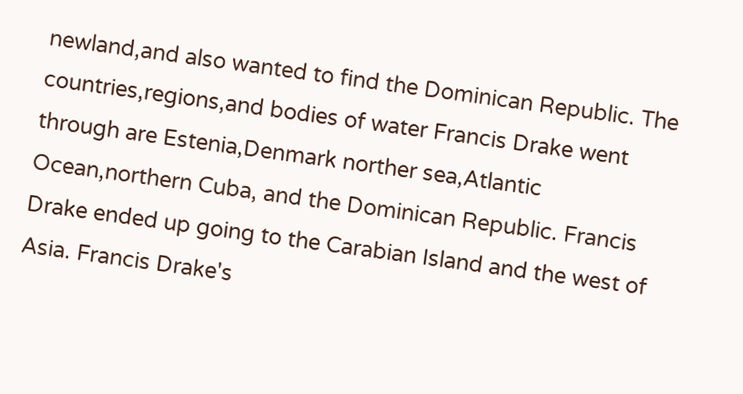newland,and also wanted to find the Dominican Republic. The countries,regions,and bodies of water Francis Drake went through are Estenia,Denmark norther sea,Atlantic Ocean,northern Cuba, and the Dominican Republic. Francis Drake ended up going to the Carabian Island and the west of Asia. Francis Drake's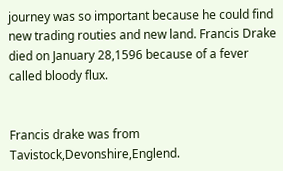journey was so important because he could find new trading routies and new land. Francis Drake died on January 28,1596 because of a fever called bloody flux.


Francis drake was from Tavistock,Devonshire,Englend.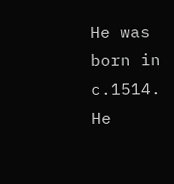He was born in c.1514. He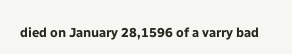died on January 28,1596 of a varry bad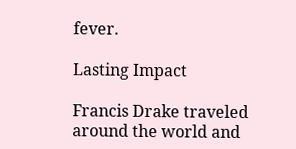fever.

Lasting Impact

Francis Drake traveled around the world and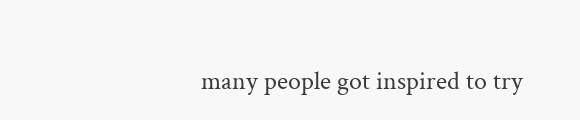many people got inspired to try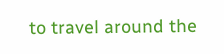to travel around the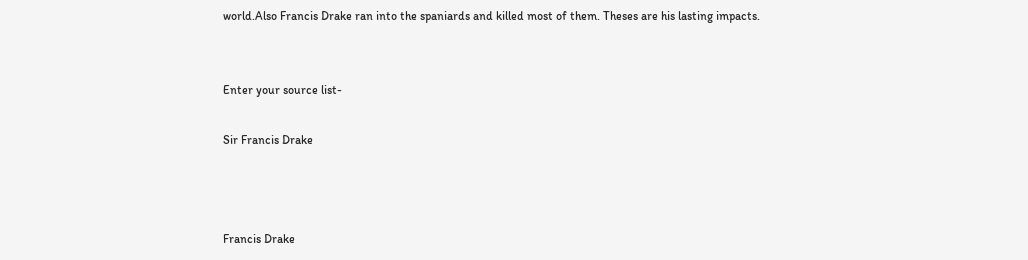world.Also Francis Drake ran into the spaniards and killed most of them. Theses are his lasting impacts.


Enter your source list-

Sir Francis Drake



Francis Drake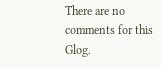There are no comments for this Glog.